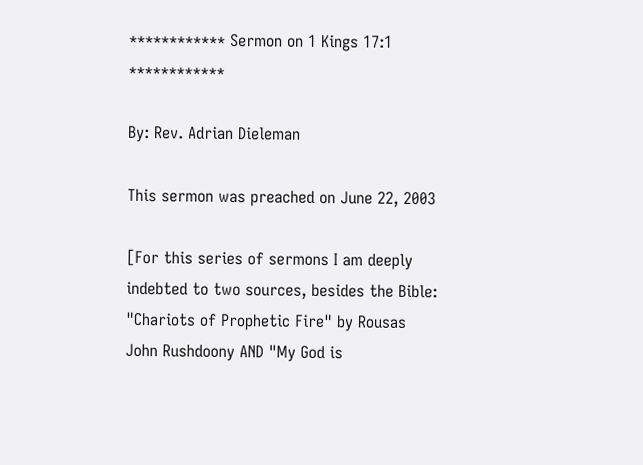************ Sermon on 1 Kings 17:1 ************

By: Rev. Adrian Dieleman

This sermon was preached on June 22, 2003

[For this series of sermons I am deeply indebted to two sources, besides the Bible: "Chariots of Prophetic Fire" by Rousas John Rushdoony AND "My God is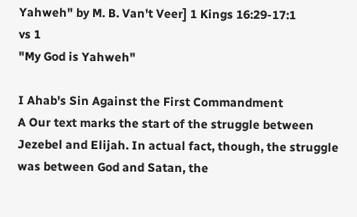Yahweh" by M. B. Van't Veer] 1 Kings 16:29-17:1
vs 1
"My God is Yahweh"

I Ahab's Sin Against the First Commandment
A Our text marks the start of the struggle between Jezebel and Elijah. In actual fact, though, the struggle was between God and Satan, the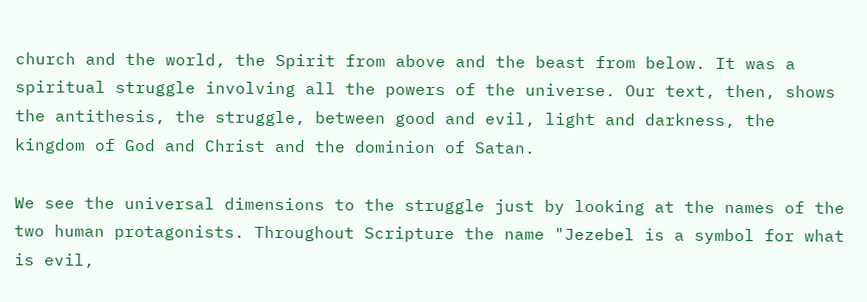church and the world, the Spirit from above and the beast from below. It was a spiritual struggle involving all the powers of the universe. Our text, then, shows the antithesis, the struggle, between good and evil, light and darkness, the kingdom of God and Christ and the dominion of Satan.

We see the universal dimensions to the struggle just by looking at the names of the two human protagonists. Throughout Scripture the name "Jezebel is a symbol for what is evil,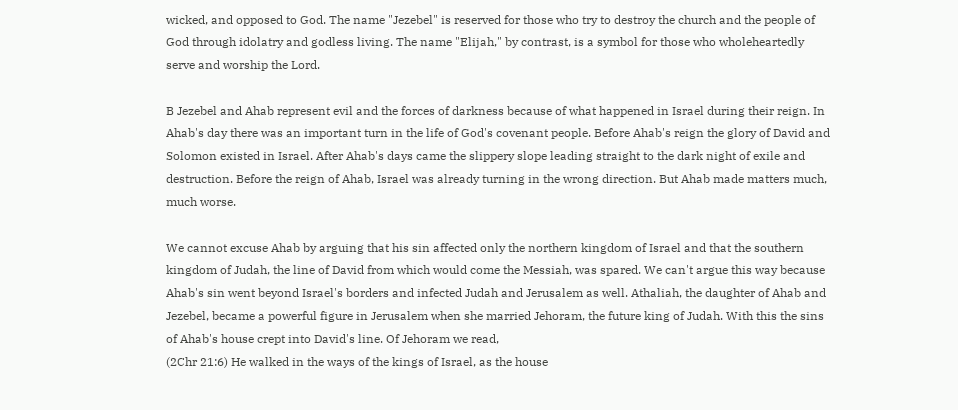wicked, and opposed to God. The name "Jezebel" is reserved for those who try to destroy the church and the people of God through idolatry and godless living. The name "Elijah," by contrast, is a symbol for those who wholeheartedly serve and worship the Lord.

B Jezebel and Ahab represent evil and the forces of darkness because of what happened in Israel during their reign. In Ahab's day there was an important turn in the life of God's covenant people. Before Ahab's reign the glory of David and Solomon existed in Israel. After Ahab's days came the slippery slope leading straight to the dark night of exile and destruction. Before the reign of Ahab, Israel was already turning in the wrong direction. But Ahab made matters much, much worse.

We cannot excuse Ahab by arguing that his sin affected only the northern kingdom of Israel and that the southern kingdom of Judah, the line of David from which would come the Messiah, was spared. We can't argue this way because Ahab's sin went beyond Israel's borders and infected Judah and Jerusalem as well. Athaliah, the daughter of Ahab and Jezebel, became a powerful figure in Jerusalem when she married Jehoram, the future king of Judah. With this the sins of Ahab's house crept into David's line. Of Jehoram we read,
(2Chr 21:6) He walked in the ways of the kings of Israel, as the house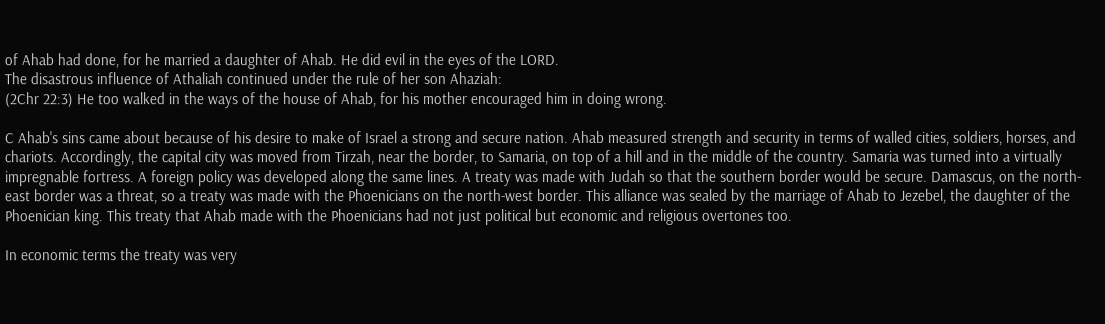of Ahab had done, for he married a daughter of Ahab. He did evil in the eyes of the LORD.
The disastrous influence of Athaliah continued under the rule of her son Ahaziah:
(2Chr 22:3) He too walked in the ways of the house of Ahab, for his mother encouraged him in doing wrong.

C Ahab's sins came about because of his desire to make of Israel a strong and secure nation. Ahab measured strength and security in terms of walled cities, soldiers, horses, and chariots. Accordingly, the capital city was moved from Tirzah, near the border, to Samaria, on top of a hill and in the middle of the country. Samaria was turned into a virtually impregnable fortress. A foreign policy was developed along the same lines. A treaty was made with Judah so that the southern border would be secure. Damascus, on the north-east border was a threat, so a treaty was made with the Phoenicians on the north-west border. This alliance was sealed by the marriage of Ahab to Jezebel, the daughter of the Phoenician king. This treaty that Ahab made with the Phoenicians had not just political but economic and religious overtones too.

In economic terms the treaty was very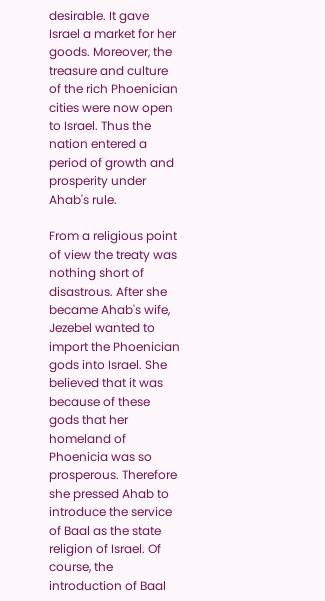desirable. It gave Israel a market for her goods. Moreover, the treasure and culture of the rich Phoenician cities were now open to Israel. Thus the nation entered a period of growth and prosperity under Ahab's rule.

From a religious point of view the treaty was nothing short of disastrous. After she became Ahab's wife, Jezebel wanted to import the Phoenician gods into Israel. She believed that it was because of these gods that her homeland of Phoenicia was so prosperous. Therefore she pressed Ahab to introduce the service of Baal as the state religion of Israel. Of course, the introduction of Baal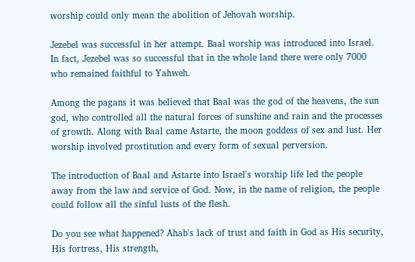worship could only mean the abolition of Jehovah worship.

Jezebel was successful in her attempt. Baal worship was introduced into Israel. In fact, Jezebel was so successful that in the whole land there were only 7000 who remained faithful to Yahweh.

Among the pagans it was believed that Baal was the god of the heavens, the sun god, who controlled all the natural forces of sunshine and rain and the processes of growth. Along with Baal came Astarte, the moon goddess of sex and lust. Her worship involved prostitution and every form of sexual perversion.

The introduction of Baal and Astarte into Israel's worship life led the people away from the law and service of God. Now, in the name of religion, the people could follow all the sinful lusts of the flesh.

Do you see what happened? Ahab's lack of trust and faith in God as His security, His fortress, His strength,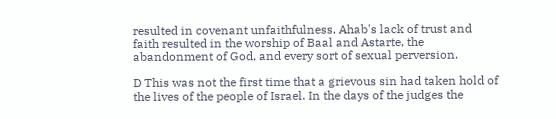resulted in covenant unfaithfulness. Ahab's lack of trust and faith resulted in the worship of Baal and Astarte, the abandonment of God, and every sort of sexual perversion.

D This was not the first time that a grievous sin had taken hold of the lives of the people of Israel. In the days of the judges the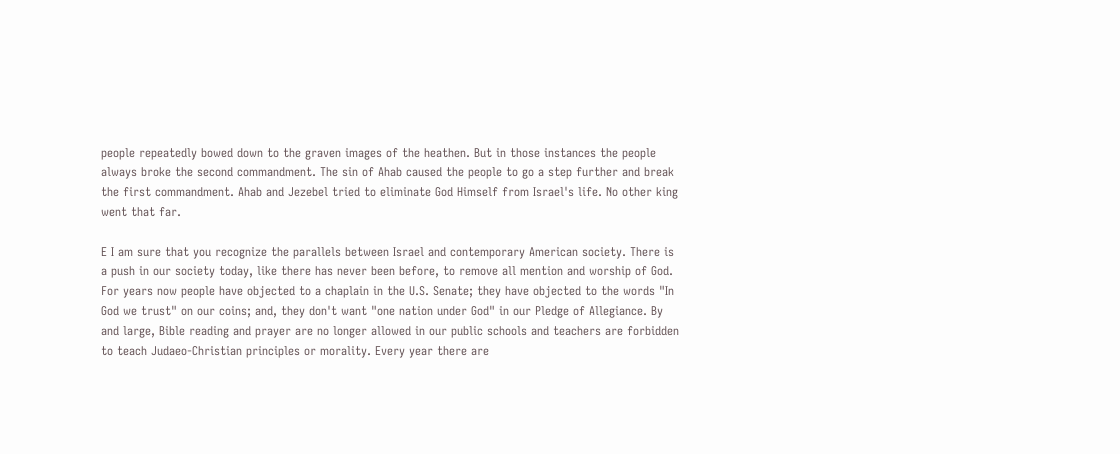people repeatedly bowed down to the graven images of the heathen. But in those instances the people always broke the second commandment. The sin of Ahab caused the people to go a step further and break the first commandment. Ahab and Jezebel tried to eliminate God Himself from Israel's life. No other king went that far.

E I am sure that you recognize the parallels between Israel and contemporary American society. There is a push in our society today, like there has never been before, to remove all mention and worship of God. For years now people have objected to a chaplain in the U.S. Senate; they have objected to the words "In God we trust" on our coins; and, they don't want "one nation under God" in our Pledge of Allegiance. By and large, Bible reading and prayer are no longer allowed in our public schools and teachers are forbidden to teach Judaeo-Christian principles or morality. Every year there are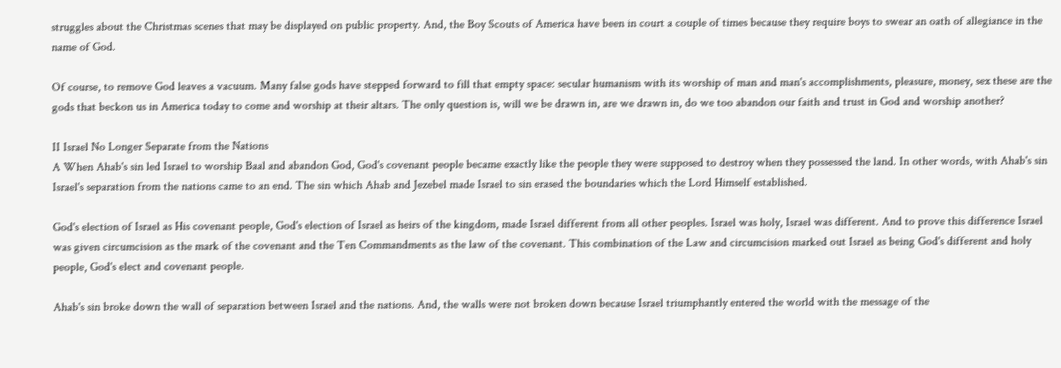struggles about the Christmas scenes that may be displayed on public property. And, the Boy Scouts of America have been in court a couple of times because they require boys to swear an oath of allegiance in the name of God.

Of course, to remove God leaves a vacuum. Many false gods have stepped forward to fill that empty space: secular humanism with its worship of man and man's accomplishments, pleasure, money, sex these are the gods that beckon us in America today to come and worship at their altars. The only question is, will we be drawn in, are we drawn in, do we too abandon our faith and trust in God and worship another?

II Israel No Longer Separate from the Nations
A When Ahab's sin led Israel to worship Baal and abandon God, God's covenant people became exactly like the people they were supposed to destroy when they possessed the land. In other words, with Ahab's sin Israel's separation from the nations came to an end. The sin which Ahab and Jezebel made Israel to sin erased the boundaries which the Lord Himself established.

God's election of Israel as His covenant people, God's election of Israel as heirs of the kingdom, made Israel different from all other peoples. Israel was holy, Israel was different. And to prove this difference Israel was given circumcision as the mark of the covenant and the Ten Commandments as the law of the covenant. This combination of the Law and circumcision marked out Israel as being God's different and holy people, God's elect and covenant people.

Ahab's sin broke down the wall of separation between Israel and the nations. And, the walls were not broken down because Israel triumphantly entered the world with the message of the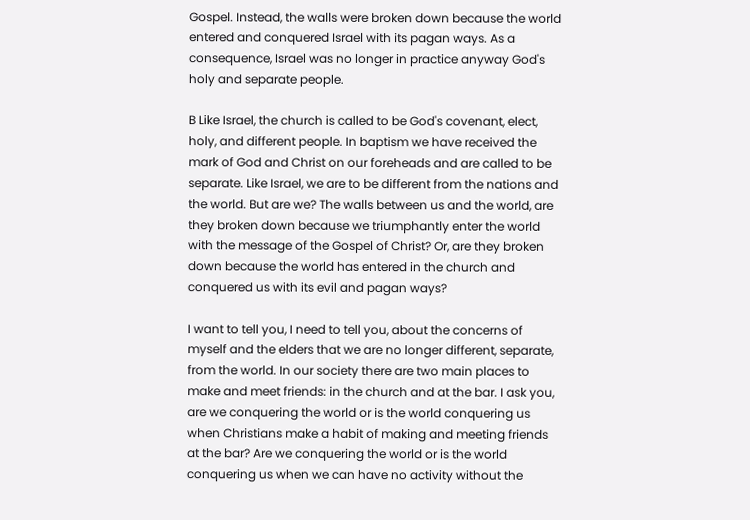Gospel. Instead, the walls were broken down because the world entered and conquered Israel with its pagan ways. As a consequence, Israel was no longer in practice anyway God's holy and separate people.

B Like Israel, the church is called to be God's covenant, elect, holy, and different people. In baptism we have received the mark of God and Christ on our foreheads and are called to be separate. Like Israel, we are to be different from the nations and the world. But are we? The walls between us and the world, are they broken down because we triumphantly enter the world with the message of the Gospel of Christ? Or, are they broken down because the world has entered in the church and conquered us with its evil and pagan ways?

I want to tell you, I need to tell you, about the concerns of myself and the elders that we are no longer different, separate, from the world. In our society there are two main places to make and meet friends: in the church and at the bar. I ask you, are we conquering the world or is the world conquering us when Christians make a habit of making and meeting friends at the bar? Are we conquering the world or is the world conquering us when we can have no activity without the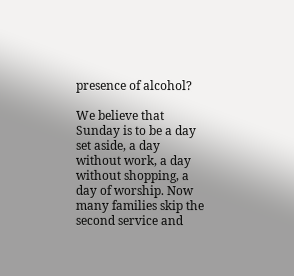presence of alcohol?

We believe that Sunday is to be a day set aside, a day without work, a day without shopping, a day of worship. Now many families skip the second service and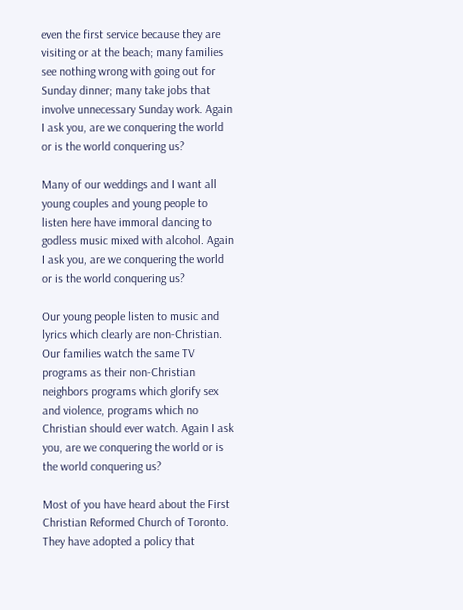even the first service because they are visiting or at the beach; many families see nothing wrong with going out for Sunday dinner; many take jobs that involve unnecessary Sunday work. Again I ask you, are we conquering the world or is the world conquering us?

Many of our weddings and I want all young couples and young people to listen here have immoral dancing to godless music mixed with alcohol. Again I ask you, are we conquering the world or is the world conquering us?

Our young people listen to music and lyrics which clearly are non-Christian. Our families watch the same TV programs as their non-Christian neighbors programs which glorify sex and violence, programs which no Christian should ever watch. Again I ask you, are we conquering the world or is the world conquering us?

Most of you have heard about the First Christian Reformed Church of Toronto. They have adopted a policy that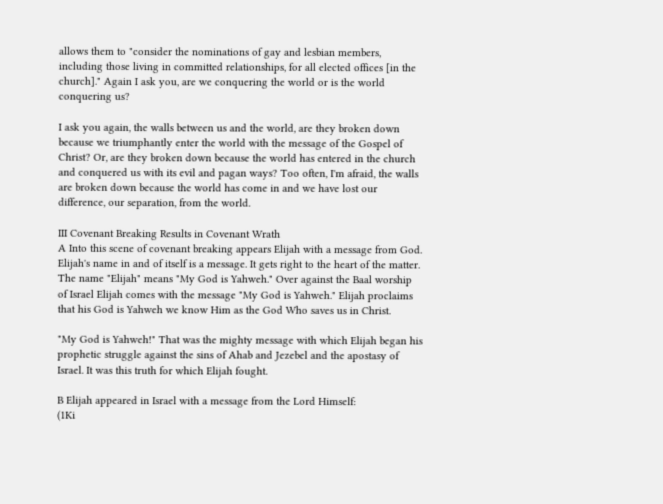allows them to "consider the nominations of gay and lesbian members, including those living in committed relationships, for all elected offices [in the church]." Again I ask you, are we conquering the world or is the world conquering us?

I ask you again, the walls between us and the world, are they broken down because we triumphantly enter the world with the message of the Gospel of Christ? Or, are they broken down because the world has entered in the church and conquered us with its evil and pagan ways? Too often, I'm afraid, the walls are broken down because the world has come in and we have lost our difference, our separation, from the world.

III Covenant Breaking Results in Covenant Wrath
A Into this scene of covenant breaking appears Elijah with a message from God. Elijah's name in and of itself is a message. It gets right to the heart of the matter. The name "Elijah" means "My God is Yahweh." Over against the Baal worship of Israel Elijah comes with the message "My God is Yahweh." Elijah proclaims that his God is Yahweh we know Him as the God Who saves us in Christ.

"My God is Yahweh!" That was the mighty message with which Elijah began his prophetic struggle against the sins of Ahab and Jezebel and the apostasy of Israel. It was this truth for which Elijah fought.

B Elijah appeared in Israel with a message from the Lord Himself:
(1Ki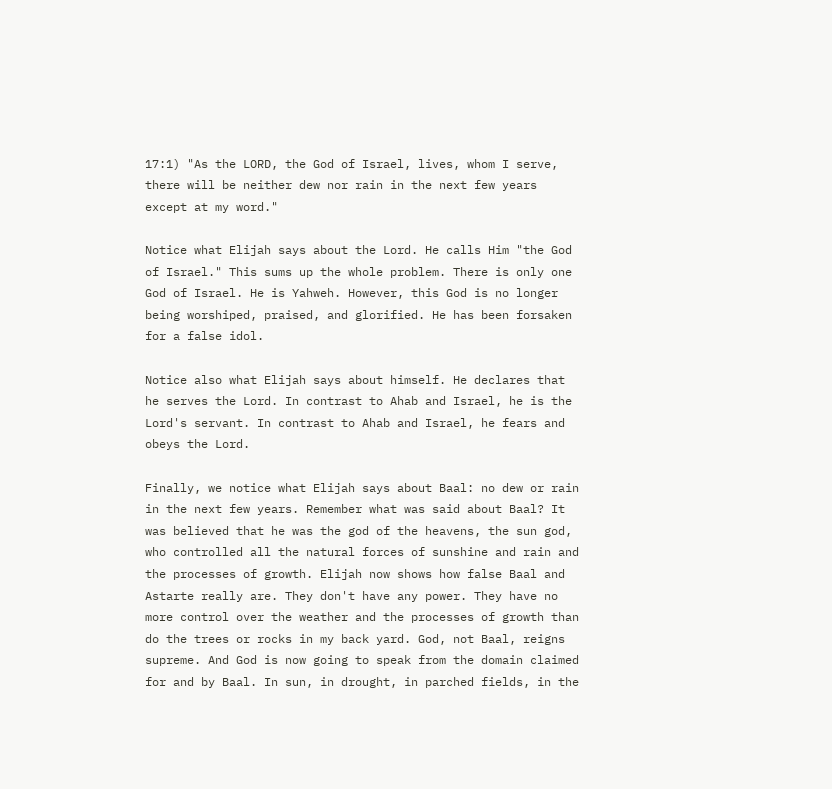17:1) "As the LORD, the God of Israel, lives, whom I serve, there will be neither dew nor rain in the next few years except at my word."

Notice what Elijah says about the Lord. He calls Him "the God of Israel." This sums up the whole problem. There is only one God of Israel. He is Yahweh. However, this God is no longer being worshiped, praised, and glorified. He has been forsaken for a false idol.

Notice also what Elijah says about himself. He declares that he serves the Lord. In contrast to Ahab and Israel, he is the Lord's servant. In contrast to Ahab and Israel, he fears and obeys the Lord.

Finally, we notice what Elijah says about Baal: no dew or rain in the next few years. Remember what was said about Baal? It was believed that he was the god of the heavens, the sun god, who controlled all the natural forces of sunshine and rain and the processes of growth. Elijah now shows how false Baal and Astarte really are. They don't have any power. They have no more control over the weather and the processes of growth than do the trees or rocks in my back yard. God, not Baal, reigns supreme. And God is now going to speak from the domain claimed for and by Baal. In sun, in drought, in parched fields, in the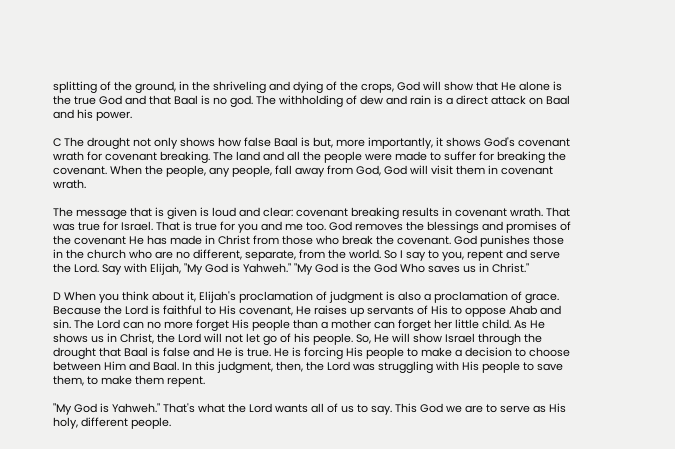splitting of the ground, in the shriveling and dying of the crops, God will show that He alone is the true God and that Baal is no god. The withholding of dew and rain is a direct attack on Baal and his power.

C The drought not only shows how false Baal is but, more importantly, it shows God's covenant wrath for covenant breaking. The land and all the people were made to suffer for breaking the covenant. When the people, any people, fall away from God, God will visit them in covenant wrath.

The message that is given is loud and clear: covenant breaking results in covenant wrath. That was true for Israel. That is true for you and me too. God removes the blessings and promises of the covenant He has made in Christ from those who break the covenant. God punishes those in the church who are no different, separate, from the world. So I say to you, repent and serve the Lord. Say with Elijah, "My God is Yahweh." "My God is the God Who saves us in Christ."

D When you think about it, Elijah's proclamation of judgment is also a proclamation of grace. Because the Lord is faithful to His covenant, He raises up servants of His to oppose Ahab and sin. The Lord can no more forget His people than a mother can forget her little child. As He shows us in Christ, the Lord will not let go of his people. So, He will show Israel through the drought that Baal is false and He is true. He is forcing His people to make a decision to choose between Him and Baal. In this judgment, then, the Lord was struggling with His people to save them, to make them repent.

"My God is Yahweh." That's what the Lord wants all of us to say. This God we are to serve as His holy, different people.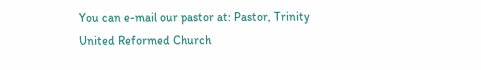You can e-mail our pastor at: Pastor, Trinity United Reformed Church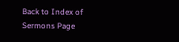Back to Index of Sermons Page